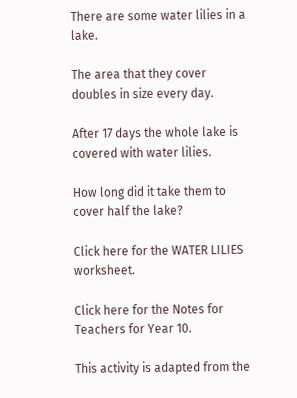There are some water lilies in a lake.

The area that they cover doubles in size every day.

After 17 days the whole lake is covered with water lilies.

How long did it take them to cover half the lake?

Click here for the WATER LILIES worksheet.

Click here for the Notes for Teachers for Year 10.

This activity is adapted from the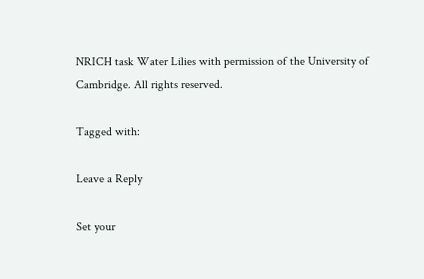NRICH task Water Lilies with permission of the University of Cambridge. All rights reserved.

Tagged with:

Leave a Reply

Set your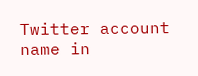Twitter account name in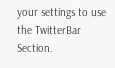your settings to use the TwitterBar Section.